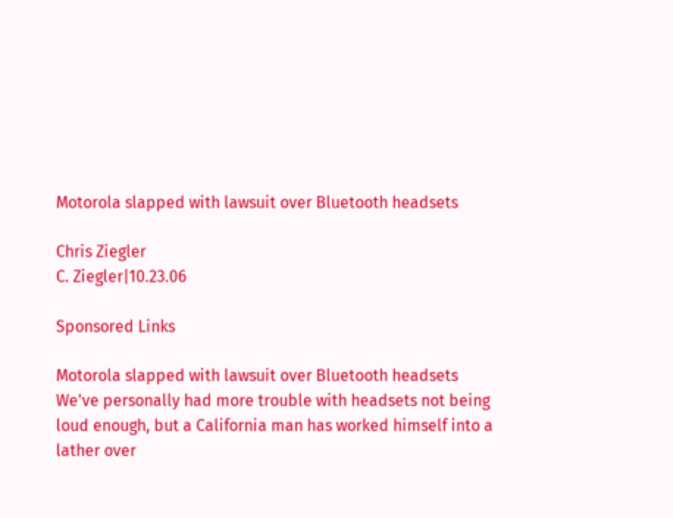Motorola slapped with lawsuit over Bluetooth headsets

Chris Ziegler
C. Ziegler|10.23.06

Sponsored Links

Motorola slapped with lawsuit over Bluetooth headsets
We've personally had more trouble with headsets not being loud enough, but a California man has worked himself into a lather over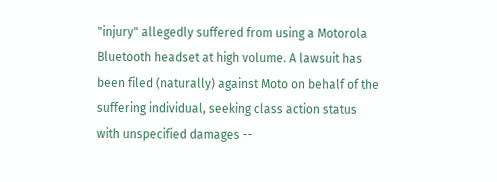"injury" allegedly suffered from using a Motorola Bluetooth headset at high volume. A lawsuit has been filed (naturally) against Moto on behalf of the suffering individual, seeking class action status with unspecified damages --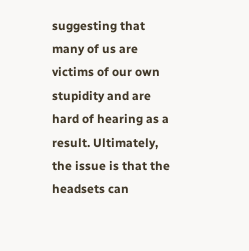suggesting that many of us are victims of our own stupidity and are hard of hearing as a result. Ultimately, the issue is that the headsets can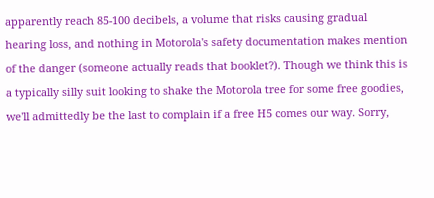apparently reach 85-100 decibels, a volume that risks causing gradual hearing loss, and nothing in Motorola's safety documentation makes mention of the danger (someone actually reads that booklet?). Though we think this is a typically silly suit looking to shake the Motorola tree for some free goodies, we'll admittedly be the last to complain if a free H5 comes our way. Sorry,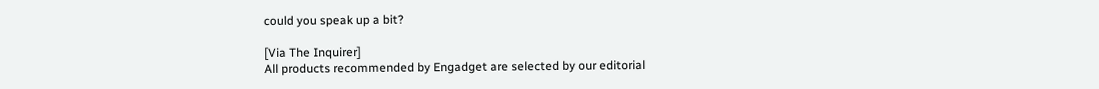could you speak up a bit?

[Via The Inquirer]
All products recommended by Engadget are selected by our editorial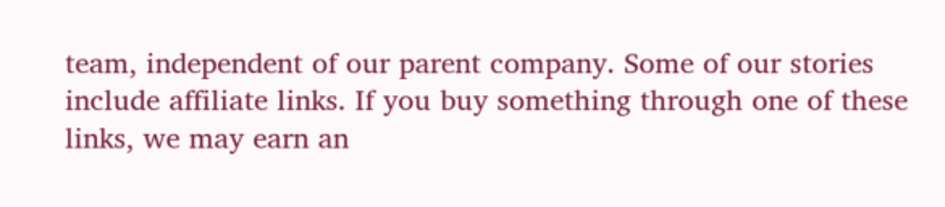team, independent of our parent company. Some of our stories include affiliate links. If you buy something through one of these links, we may earn an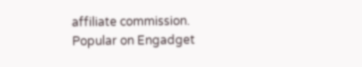affiliate commission.
Popular on Engadget